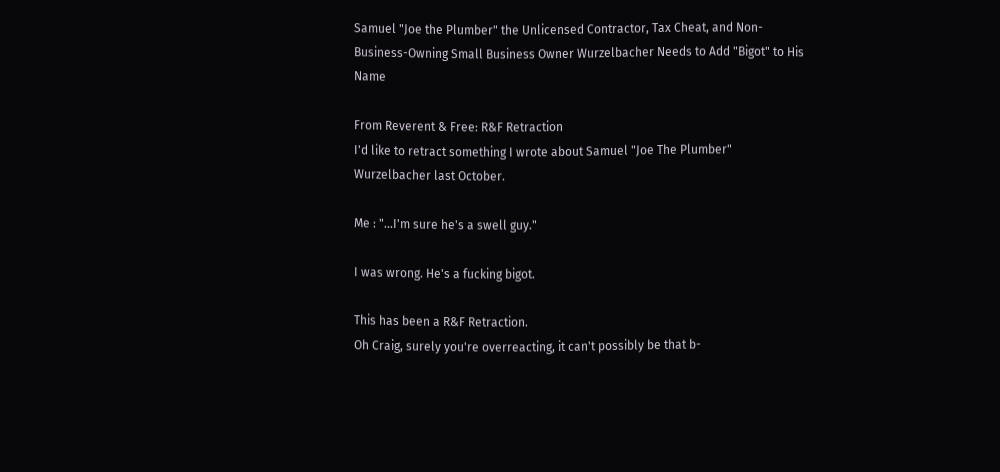Samuel "Joe the Plumber" the Unlicensed Contractor, Tax Cheat, and Non-Business-Owning Small Business Owner Wurzelbacher Needs to Add "Bigot" to His Name

From Reverent & Free: R&F Retraction
I'd like to retract something I wrote about Samuel "Joe The Plumber" Wurzelbacher last October.

Me : "...I'm sure he's a swell guy."

I was wrong. He's a fucking bigot.

This has been a R&F Retraction.
Oh Craig, surely you're overreacting, it can't possibly be that b-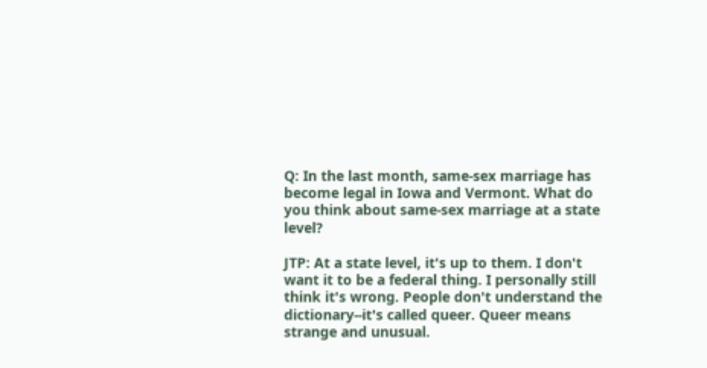Q: In the last month, same-sex marriage has become legal in Iowa and Vermont. What do you think about same-sex marriage at a state level?

JTP: At a state level, it's up to them. I don't want it to be a federal thing. I personally still think it's wrong. People don't understand the dictionary--it's called queer. Queer means strange and unusual.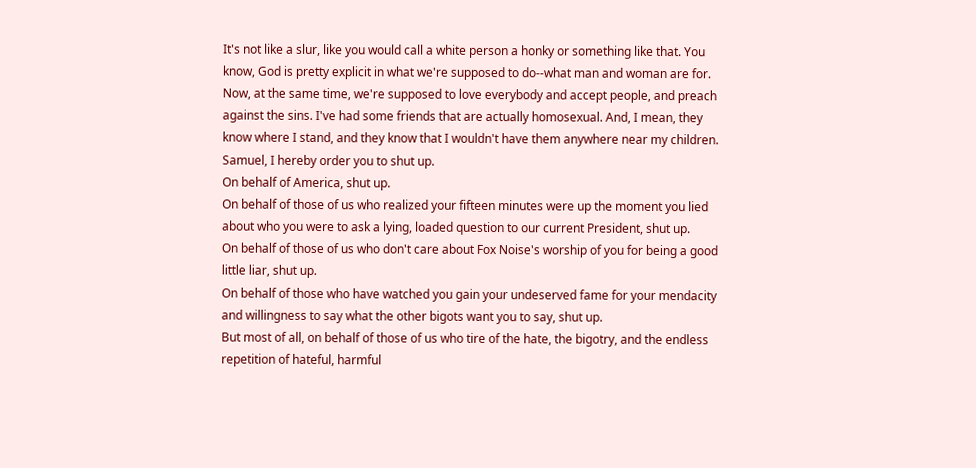It's not like a slur, like you would call a white person a honky or something like that. You know, God is pretty explicit in what we're supposed to do--what man and woman are for. Now, at the same time, we're supposed to love everybody and accept people, and preach against the sins. I've had some friends that are actually homosexual. And, I mean, they know where I stand, and they know that I wouldn't have them anywhere near my children.
Samuel, I hereby order you to shut up.
On behalf of America, shut up.
On behalf of those of us who realized your fifteen minutes were up the moment you lied about who you were to ask a lying, loaded question to our current President, shut up.
On behalf of those of us who don't care about Fox Noise's worship of you for being a good little liar, shut up.
On behalf of those who have watched you gain your undeserved fame for your mendacity and willingness to say what the other bigots want you to say, shut up.
But most of all, on behalf of those of us who tire of the hate, the bigotry, and the endless repetition of hateful, harmful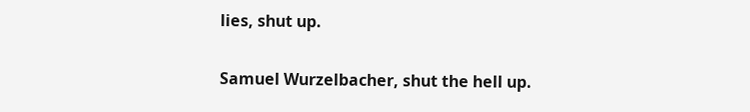lies, shut up.

Samuel Wurzelbacher, shut the hell up.